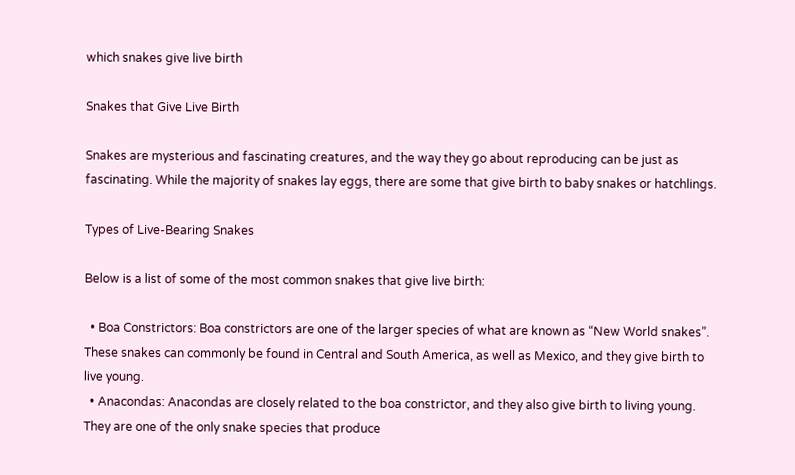which snakes give live birth

Snakes that Give Live Birth

Snakes are mysterious and fascinating creatures, and the way they go about reproducing can be just as fascinating. While the majority of snakes lay eggs, there are some that give birth to baby snakes or hatchlings.

Types of Live-Bearing Snakes

Below is a list of some of the most common snakes that give live birth:

  • Boa Constrictors: Boa constrictors are one of the larger species of what are known as “New World snakes”. These snakes can commonly be found in Central and South America, as well as Mexico, and they give birth to live young.
  • Anacondas: Anacondas are closely related to the boa constrictor, and they also give birth to living young. They are one of the only snake species that produce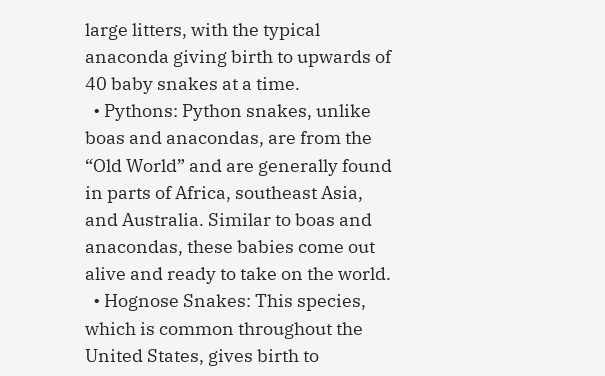large litters, with the typical anaconda giving birth to upwards of 40 baby snakes at a time.
  • Pythons: Python snakes, unlike boas and anacondas, are from the “Old World” and are generally found in parts of Africa, southeast Asia, and Australia. Similar to boas and anacondas, these babies come out alive and ready to take on the world.
  • Hognose Snakes: This species, which is common throughout the United States, gives birth to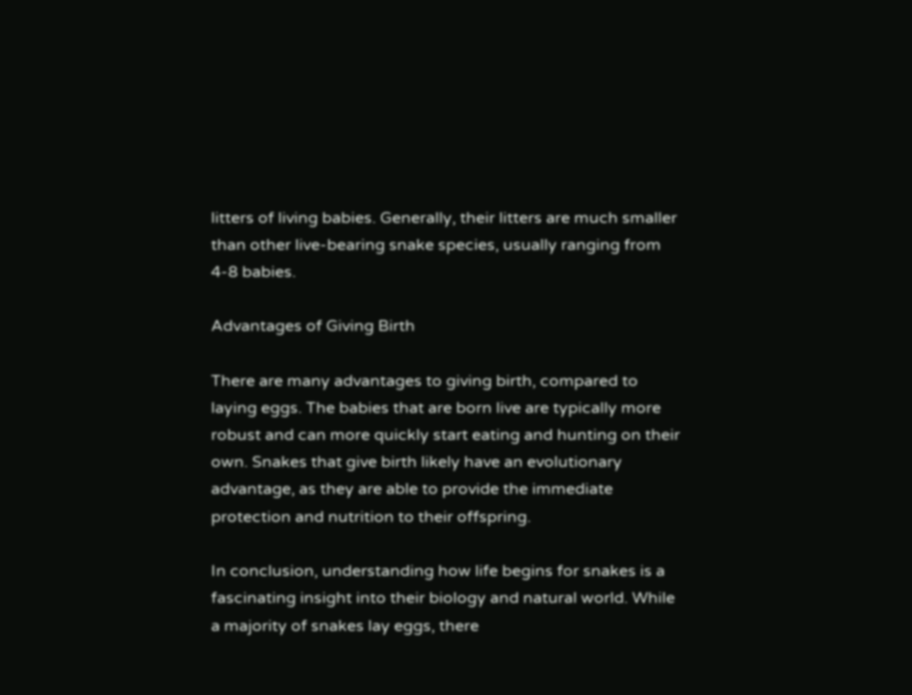litters of living babies. Generally, their litters are much smaller than other live-bearing snake species, usually ranging from 4-8 babies.

Advantages of Giving Birth

There are many advantages to giving birth, compared to laying eggs. The babies that are born live are typically more robust and can more quickly start eating and hunting on their own. Snakes that give birth likely have an evolutionary advantage, as they are able to provide the immediate protection and nutrition to their offspring.

In conclusion, understanding how life begins for snakes is a fascinating insight into their biology and natural world. While a majority of snakes lay eggs, there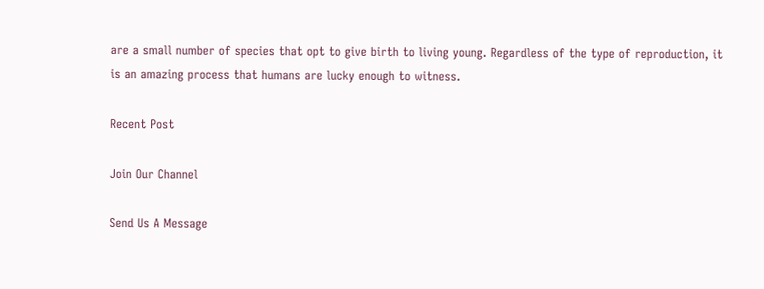are a small number of species that opt to give birth to living young. Regardless of the type of reproduction, it is an amazing process that humans are lucky enough to witness.

Recent Post

Join Our Channel

Send Us A Message